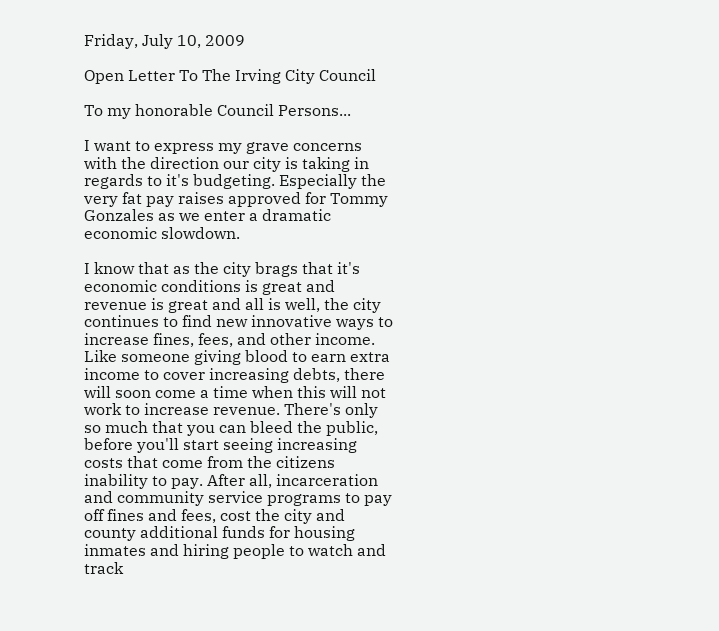Friday, July 10, 2009

Open Letter To The Irving City Council

To my honorable Council Persons...

I want to express my grave concerns with the direction our city is taking in regards to it's budgeting. Especially the very fat pay raises approved for Tommy Gonzales as we enter a dramatic economic slowdown.

I know that as the city brags that it's economic conditions is great and revenue is great and all is well, the city continues to find new innovative ways to increase fines, fees, and other income. Like someone giving blood to earn extra income to cover increasing debts, there will soon come a time when this will not work to increase revenue. There's only so much that you can bleed the public, before you'll start seeing increasing costs that come from the citizens inability to pay. After all, incarceration and community service programs to pay off fines and fees, cost the city and county additional funds for housing inmates and hiring people to watch and track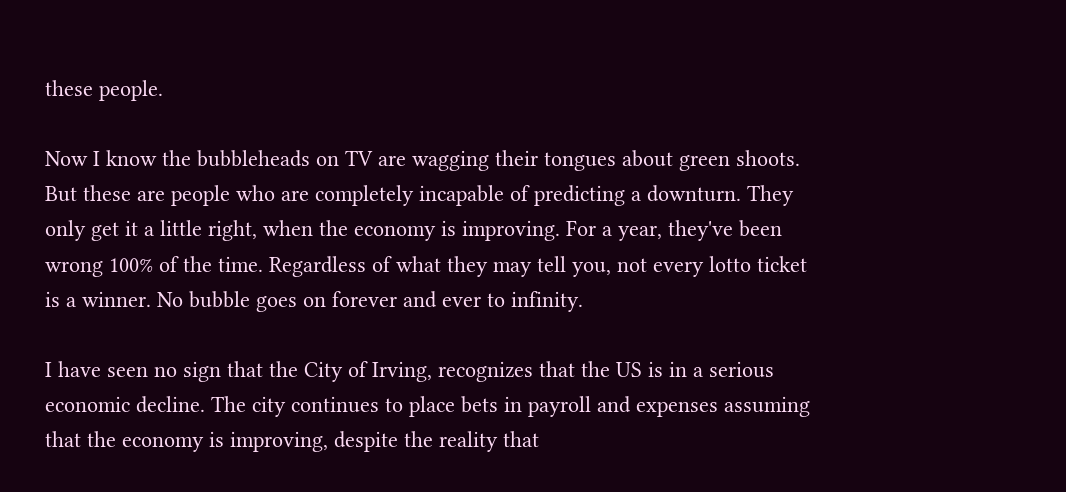these people.

Now I know the bubbleheads on TV are wagging their tongues about green shoots. But these are people who are completely incapable of predicting a downturn. They only get it a little right, when the economy is improving. For a year, they've been wrong 100% of the time. Regardless of what they may tell you, not every lotto ticket is a winner. No bubble goes on forever and ever to infinity.

I have seen no sign that the City of Irving, recognizes that the US is in a serious economic decline. The city continues to place bets in payroll and expenses assuming that the economy is improving, despite the reality that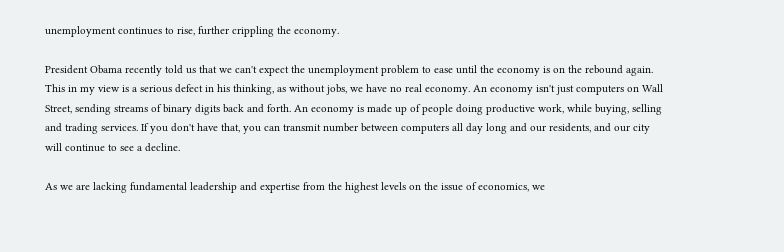unemployment continues to rise, further crippling the economy.

President Obama recently told us that we can't expect the unemployment problem to ease until the economy is on the rebound again. This in my view is a serious defect in his thinking, as without jobs, we have no real economy. An economy isn't just computers on Wall Street, sending streams of binary digits back and forth. An economy is made up of people doing productive work, while buying, selling and trading services. If you don't have that, you can transmit number between computers all day long and our residents, and our city will continue to see a decline.

As we are lacking fundamental leadership and expertise from the highest levels on the issue of economics, we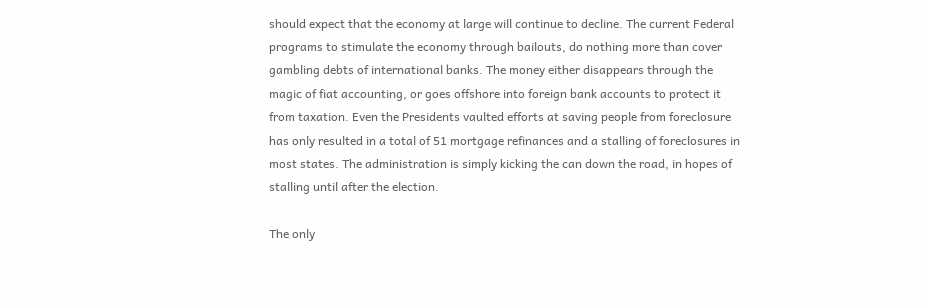should expect that the economy at large will continue to decline. The current Federal programs to stimulate the economy through bailouts, do nothing more than cover gambling debts of international banks. The money either disappears through the magic of fiat accounting, or goes offshore into foreign bank accounts to protect it from taxation. Even the Presidents vaulted efforts at saving people from foreclosure has only resulted in a total of 51 mortgage refinances and a stalling of foreclosures in most states. The administration is simply kicking the can down the road, in hopes of stalling until after the election.

The only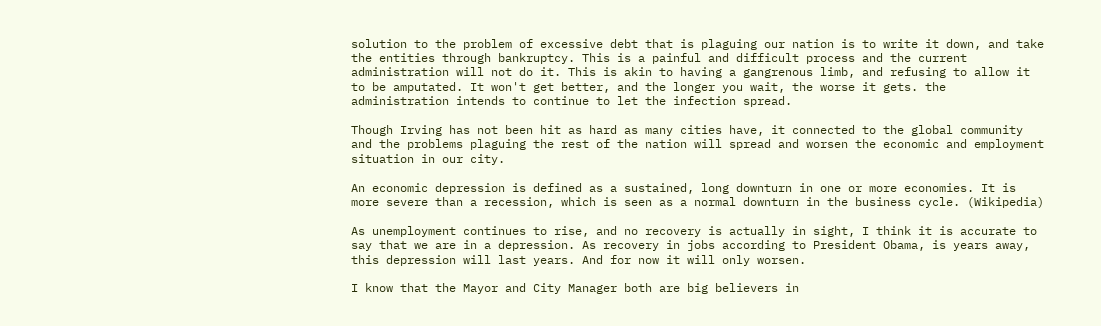solution to the problem of excessive debt that is plaguing our nation is to write it down, and take the entities through bankruptcy. This is a painful and difficult process and the current administration will not do it. This is akin to having a gangrenous limb, and refusing to allow it to be amputated. It won't get better, and the longer you wait, the worse it gets. the administration intends to continue to let the infection spread.

Though Irving has not been hit as hard as many cities have, it connected to the global community and the problems plaguing the rest of the nation will spread and worsen the economic and employment situation in our city.

An economic depression is defined as a sustained, long downturn in one or more economies. It is more severe than a recession, which is seen as a normal downturn in the business cycle. (Wikipedia)

As unemployment continues to rise, and no recovery is actually in sight, I think it is accurate to say that we are in a depression. As recovery in jobs according to President Obama, is years away, this depression will last years. And for now it will only worsen.

I know that the Mayor and City Manager both are big believers in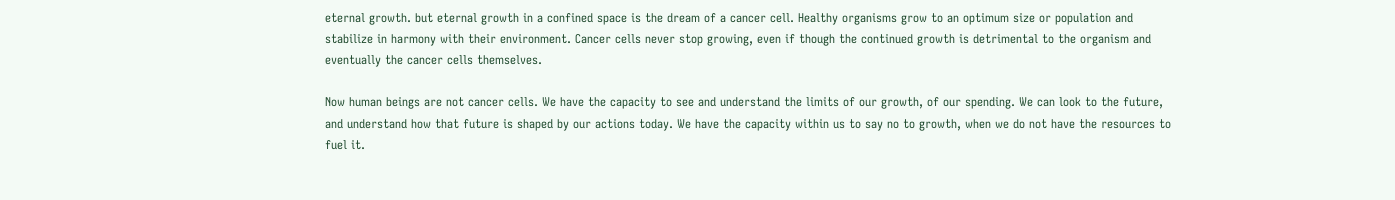eternal growth. but eternal growth in a confined space is the dream of a cancer cell. Healthy organisms grow to an optimum size or population and stabilize in harmony with their environment. Cancer cells never stop growing, even if though the continued growth is detrimental to the organism and eventually the cancer cells themselves.

Now human beings are not cancer cells. We have the capacity to see and understand the limits of our growth, of our spending. We can look to the future, and understand how that future is shaped by our actions today. We have the capacity within us to say no to growth, when we do not have the resources to fuel it.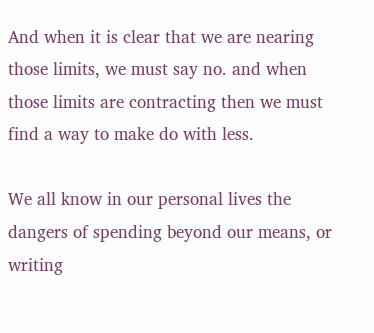And when it is clear that we are nearing those limits, we must say no. and when those limits are contracting then we must find a way to make do with less.

We all know in our personal lives the dangers of spending beyond our means, or writing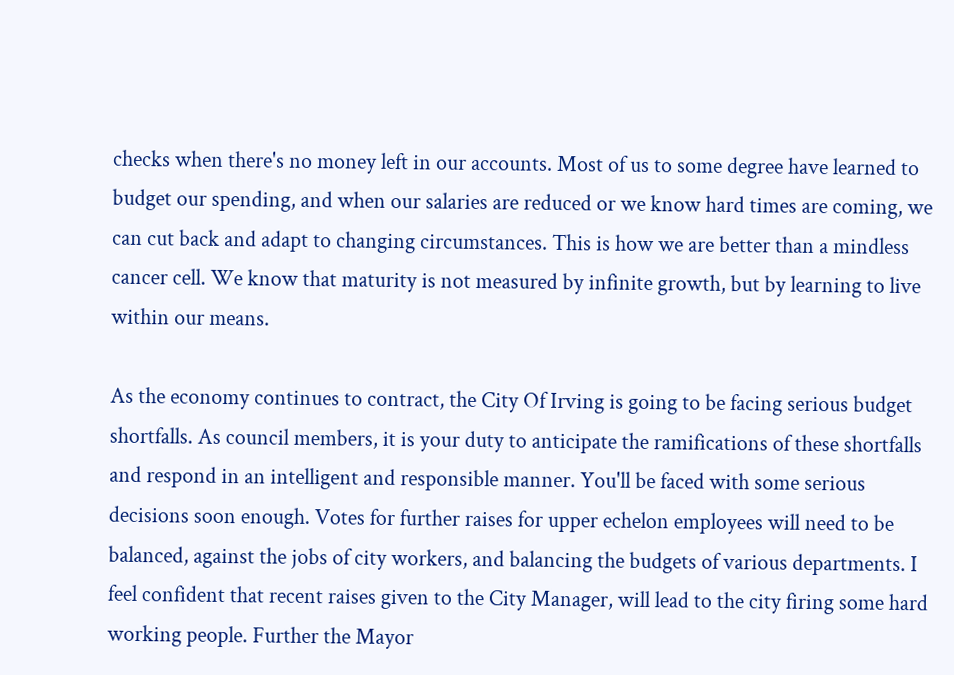checks when there's no money left in our accounts. Most of us to some degree have learned to budget our spending, and when our salaries are reduced or we know hard times are coming, we can cut back and adapt to changing circumstances. This is how we are better than a mindless cancer cell. We know that maturity is not measured by infinite growth, but by learning to live within our means.

As the economy continues to contract, the City Of Irving is going to be facing serious budget shortfalls. As council members, it is your duty to anticipate the ramifications of these shortfalls and respond in an intelligent and responsible manner. You'll be faced with some serious decisions soon enough. Votes for further raises for upper echelon employees will need to be balanced, against the jobs of city workers, and balancing the budgets of various departments. I feel confident that recent raises given to the City Manager, will lead to the city firing some hard working people. Further the Mayor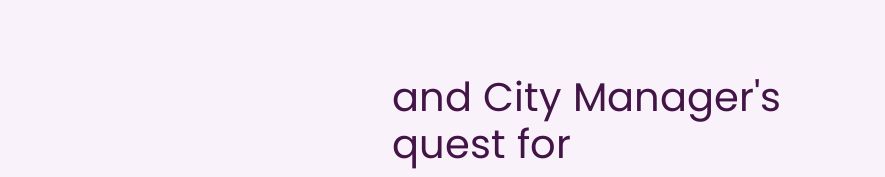and City Manager's quest for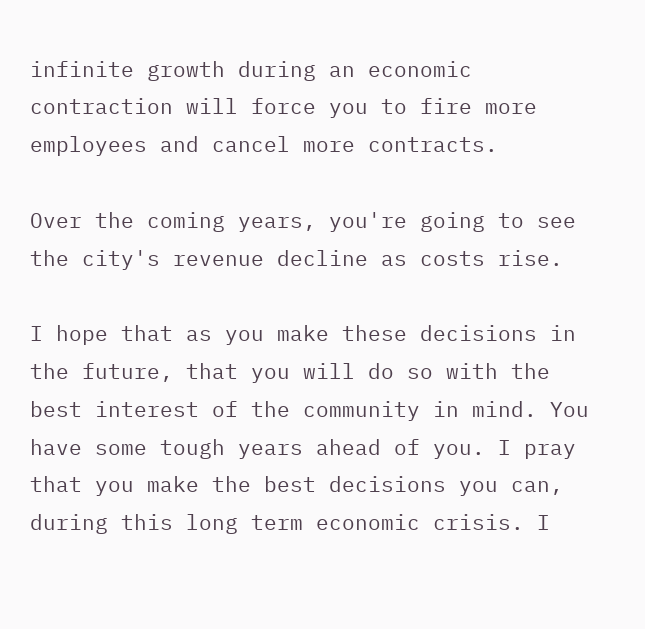infinite growth during an economic contraction will force you to fire more employees and cancel more contracts.

Over the coming years, you're going to see the city's revenue decline as costs rise.

I hope that as you make these decisions in the future, that you will do so with the best interest of the community in mind. You have some tough years ahead of you. I pray that you make the best decisions you can, during this long term economic crisis. I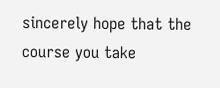sincerely hope that the course you take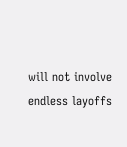will not involve endless layoffs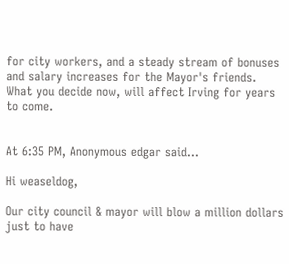for city workers, and a steady stream of bonuses and salary increases for the Mayor's friends. What you decide now, will affect Irving for years to come.


At 6:35 PM, Anonymous edgar said...

Hi weaseldog,

Our city council & mayor will blow a million dollars just to have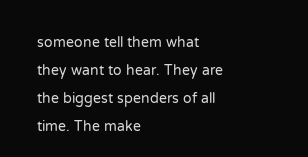someone tell them what they want to hear. They are the biggest spenders of all time. The make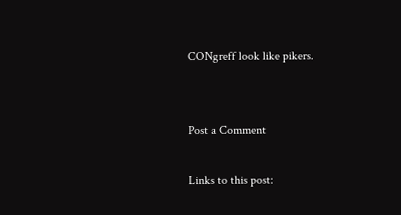CONgreff look like pikers.


Post a Comment

Links to this post: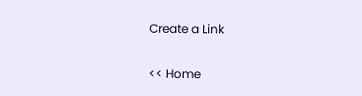Create a Link

<< Home